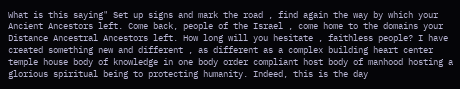What is this saying" Set up signs and mark the road , find again the way by which your Ancient Ancestors left. Come back, people of the Israel , come home to the domains your Distance Ancestral Ancestors left. How long will you hesitate , faithless people? I have created something new and different , as different as a complex building heart center temple house body of knowledge in one body order compliant host body of manhood hosting a glorious spiritual being to protecting humanity. Indeed, this is the day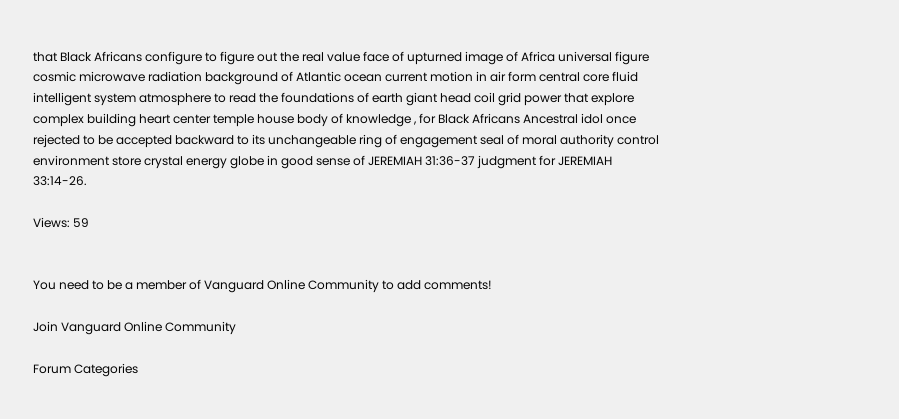that Black Africans configure to figure out the real value face of upturned image of Africa universal figure cosmic microwave radiation background of Atlantic ocean current motion in air form central core fluid intelligent system atmosphere to read the foundations of earth giant head coil grid power that explore complex building heart center temple house body of knowledge , for Black Africans Ancestral idol once rejected to be accepted backward to its unchangeable ring of engagement seal of moral authority control environment store crystal energy globe in good sense of JEREMIAH 31:36-37 judgment for JEREMIAH 33:14-26.

Views: 59


You need to be a member of Vanguard Online Community to add comments!

Join Vanguard Online Community

Forum Categories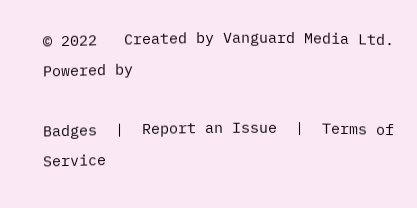© 2022   Created by Vanguard Media Ltd.   Powered by

Badges  |  Report an Issue  |  Terms of Service